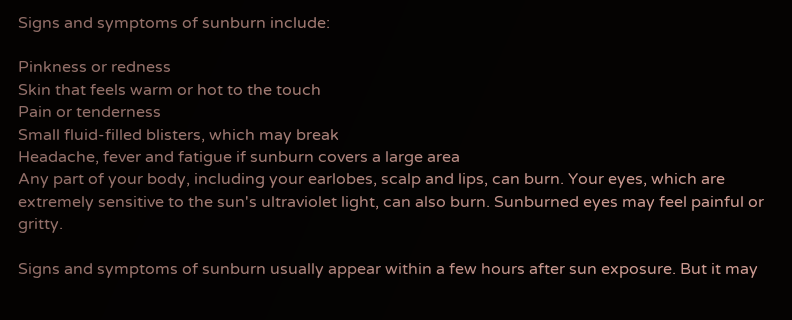Signs and symptoms of sunburn include:

Pinkness or redness
Skin that feels warm or hot to the touch
Pain or tenderness
Small fluid-filled blisters, which may break
Headache, fever and fatigue if sunburn covers a large area
Any part of your body, including your earlobes, scalp and lips, can burn. Your eyes, which are extremely sensitive to the sun's ultraviolet light, can also burn. Sunburned eyes may feel painful or gritty.

Signs and symptoms of sunburn usually appear within a few hours after sun exposure. But it may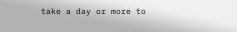take a day or more to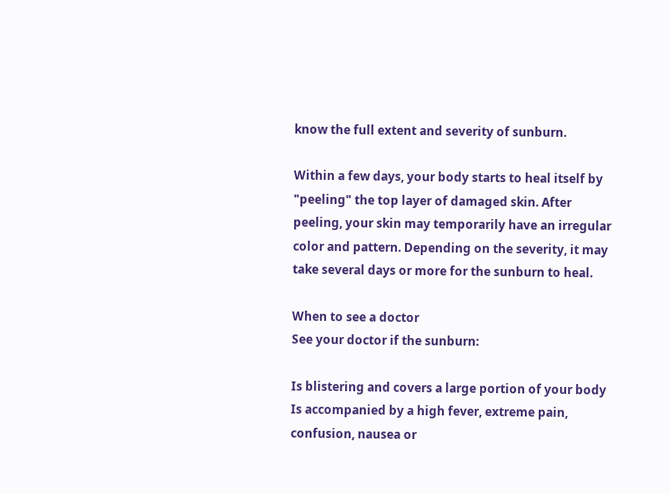know the full extent and severity of sunburn.

Within a few days, your body starts to heal itself by "peeling" the top layer of damaged skin. After peeling, your skin may temporarily have an irregular color and pattern. Depending on the severity, it may take several days or more for the sunburn to heal.

When to see a doctor
See your doctor if the sunburn:

Is blistering and covers a large portion of your body
Is accompanied by a high fever, extreme pain, confusion, nausea or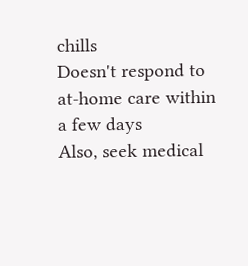chills
Doesn't respond to at-home care within a few days
Also, seek medical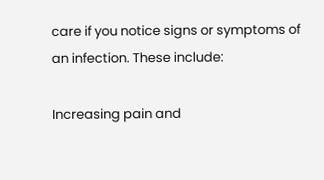care if you notice signs or symptoms of an infection. These include:

Increasing pain and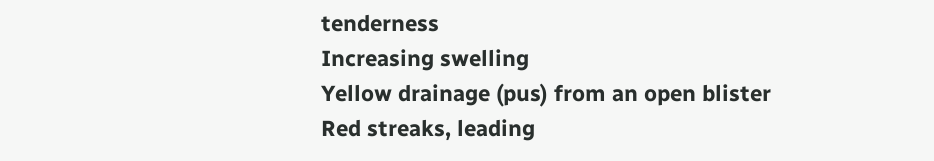tenderness
Increasing swelling
Yellow drainage (pus) from an open blister
Red streaks, leading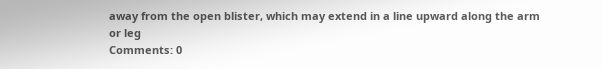away from the open blister, which may extend in a line upward along the arm or leg
Comments: 0